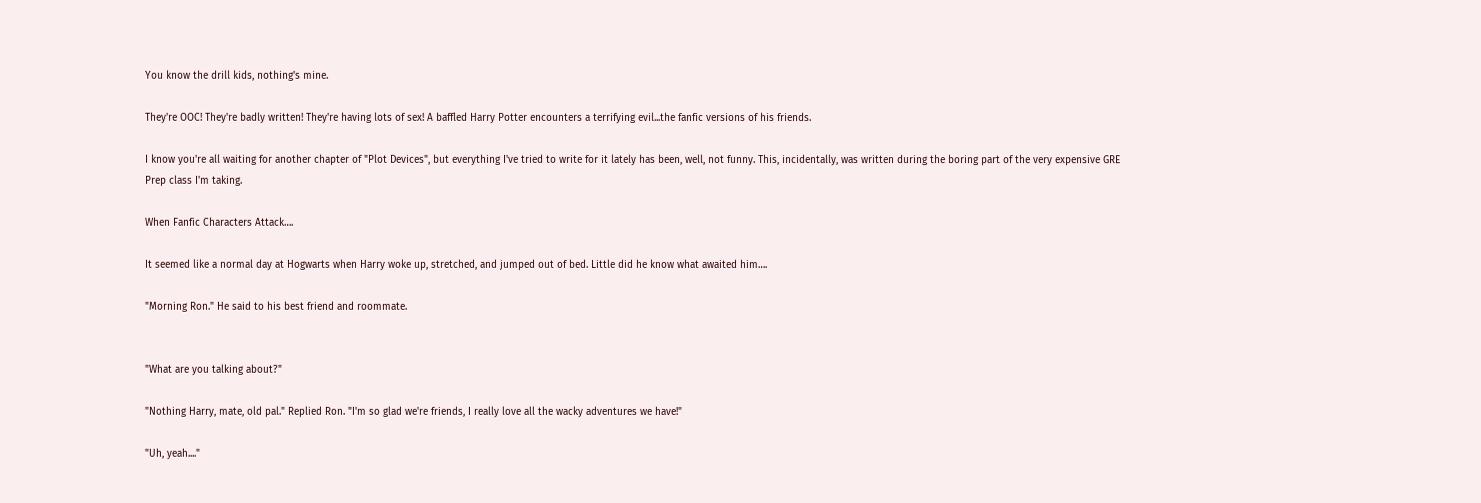You know the drill kids, nothing's mine.

They're OOC! They're badly written! They're having lots of sex! A baffled Harry Potter encounters a terrifying evil...the fanfic versions of his friends.

I know you're all waiting for another chapter of "Plot Devices", but everything I've tried to write for it lately has been, well, not funny. This, incidentally, was written during the boring part of the very expensive GRE Prep class I'm taking.

When Fanfic Characters Attack….

It seemed like a normal day at Hogwarts when Harry woke up, stretched, and jumped out of bed. Little did he know what awaited him….

"Morning Ron." He said to his best friend and roommate.


"What are you talking about?"

"Nothing Harry, mate, old pal." Replied Ron. "I'm so glad we're friends, I really love all the wacky adventures we have!"

"Uh, yeah...."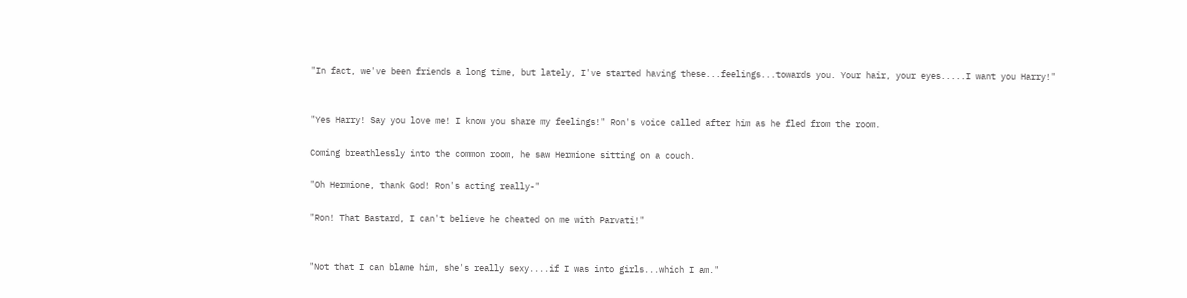"In fact, we've been friends a long time, but lately, I've started having these...feelings...towards you. Your hair, your eyes.....I want you Harry!"


"Yes Harry! Say you love me! I know you share my feelings!" Ron's voice called after him as he fled from the room.

Coming breathlessly into the common room, he saw Hermione sitting on a couch.

"Oh Hermione, thank God! Ron's acting really-"

"Ron! That Bastard, I can't believe he cheated on me with Parvati!"


"Not that I can blame him, she's really sexy....if I was into girls...which I am."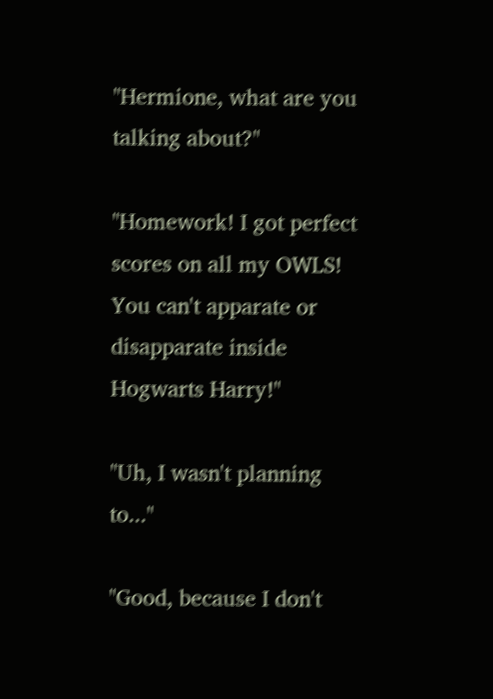"Hermione, what are you talking about?"

"Homework! I got perfect scores on all my OWLS! You can't apparate or disapparate inside Hogwarts Harry!"

"Uh, I wasn't planning to..."

"Good, because I don't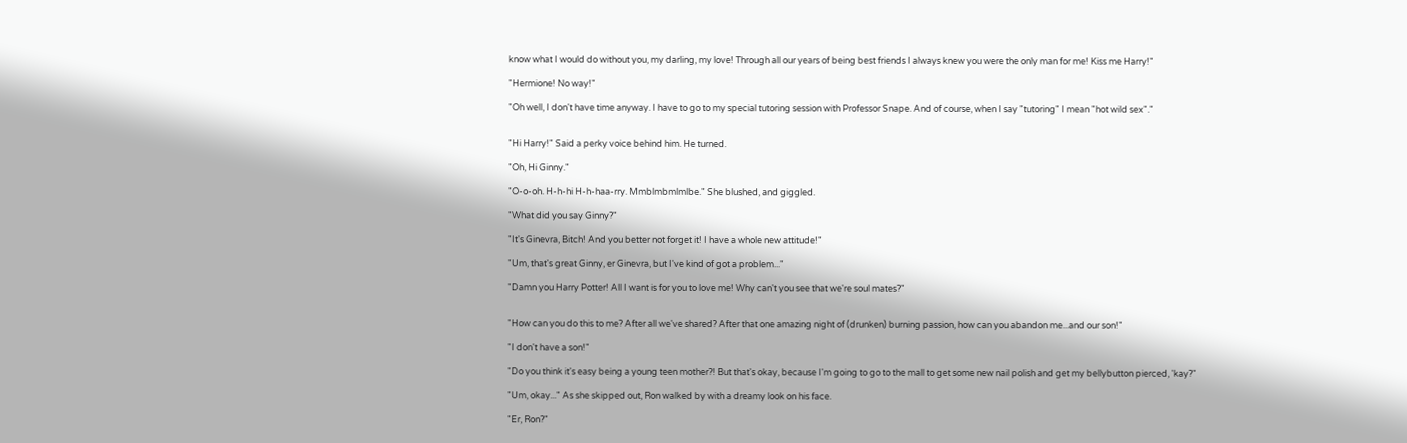know what I would do without you, my darling, my love! Through all our years of being best friends I always knew you were the only man for me! Kiss me Harry!"

"Hermione! No way!"

"Oh well, I don't have time anyway. I have to go to my special tutoring session with Professor Snape. And of course, when I say "tutoring" I mean "hot wild sex"."


"Hi Harry!" Said a perky voice behind him. He turned.

"Oh, Hi Ginny."

"O-o-oh. H-h-hi H-h-haa-rry. Mmblmbmlmlbe." She blushed, and giggled.

"What did you say Ginny?"

"It's Ginevra, Bitch! And you better not forget it! I have a whole new attitude!"

"Um, that's great Ginny, er Ginevra, but I've kind of got a problem..."

"Damn you Harry Potter! All I want is for you to love me! Why can't you see that we're soul mates?"


"How can you do this to me? After all we've shared? After that one amazing night of (drunken) burning passion, how can you abandon me...and our son!"

"I don't have a son!"

"Do you think it's easy being a young teen mother?! But that's okay, because I'm going to go to the mall to get some new nail polish and get my bellybutton pierced, 'kay?"

"Um, okay..." As she skipped out, Ron walked by with a dreamy look on his face.

"Er, Ron?"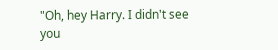"Oh, hey Harry. I didn't see you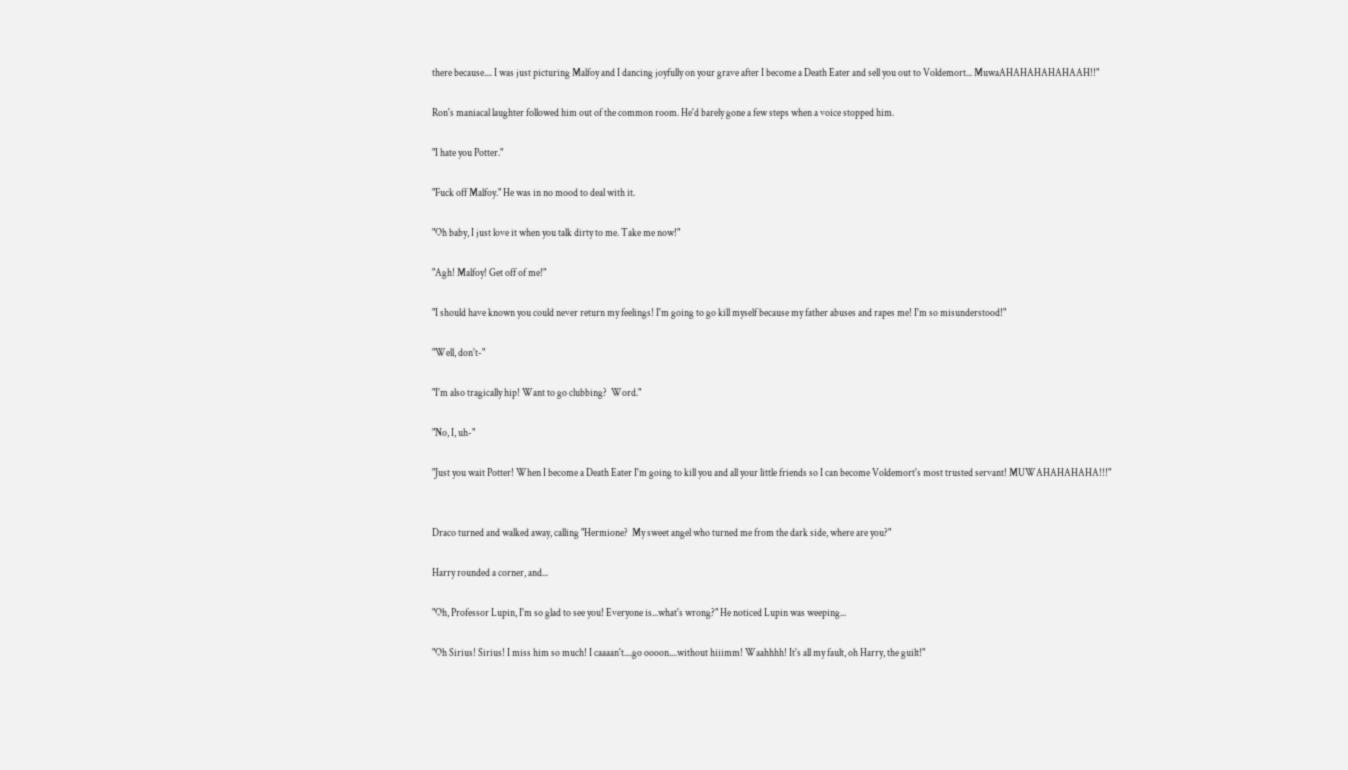there because.... I was just picturing Malfoy and I dancing joyfully on your grave after I become a Death Eater and sell you out to Voldemort... MuwaAHAHAHAHAHAAH!!"

Ron's maniacal laughter followed him out of the common room. He'd barely gone a few steps when a voice stopped him.

"I hate you Potter."

"Fuck off Malfoy." He was in no mood to deal with it.

"Oh baby, I just love it when you talk dirty to me. Take me now!"

"Agh! Malfoy! Get off of me!"

"I should have known you could never return my feelings! I'm going to go kill myself because my father abuses and rapes me! I'm so misunderstood!"

"Well, don't-"

"I'm also tragically hip! Want to go clubbing?  Word."

"No, I, uh-"

"Just you wait Potter! When I become a Death Eater I'm going to kill you and all your little friends so I can become Voldemort's most trusted servant! MUWAHAHAHAHA!!!"


Draco turned and walked away, calling "Hermione?  My sweet angel who turned me from the dark side, where are you?"

Harry rounded a corner, and...

"Oh, Professor Lupin, I'm so glad to see you! Everyone is...what's wrong?" He noticed Lupin was weeping...

"Oh Sirius! Sirius! I miss him so much! I caaaan't....go oooon....without hiiimm! Waahhhh! It's all my fault, oh Harry, the guilt!"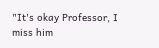"It's okay Professor, I miss him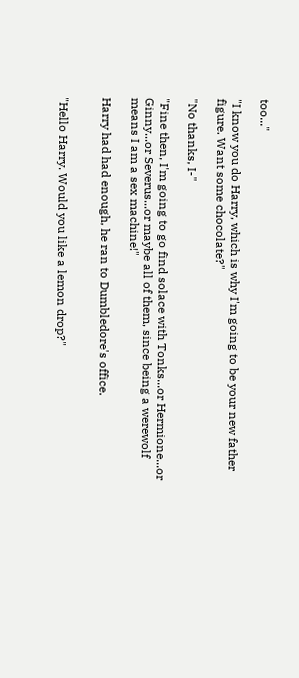too..."

"I know you do Harry, which is why I'm going to be your new father figure. Want some chocolate?"

"No thanks, I-"

"Fine then, I'm going to go find solace with Tonks...or Hermione...or Ginny...or Severus...or maybe all of them, since being a werewolf means I am a sex machine!"

Harry had had enough, he ran to Dumbledore's office.


"Hello Harry. Would you like a lemon drop?"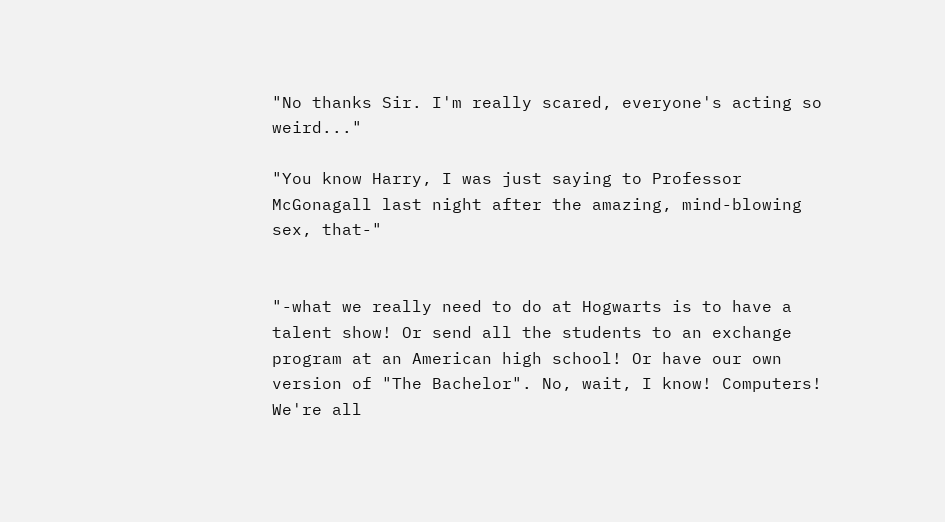"No thanks Sir. I'm really scared, everyone's acting so weird..."

"You know Harry, I was just saying to Professor McGonagall last night after the amazing, mind-blowing sex, that-"


"-what we really need to do at Hogwarts is to have a talent show! Or send all the students to an exchange program at an American high school! Or have our own version of "The Bachelor". No, wait, I know! Computers! We're all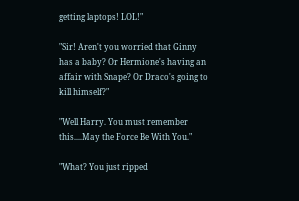getting laptops! LOL!"

"Sir! Aren't you worried that Ginny has a baby? Or Hermione's having an affair with Snape? Or Draco's going to kill himself?"

"Well Harry. You must remember this....May the Force Be With You."

"What? You just ripped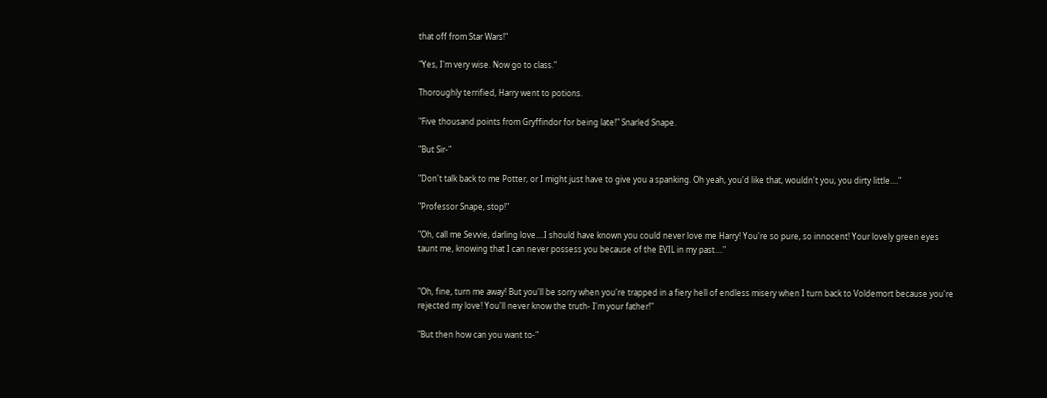that off from Star Wars!"

"Yes, I'm very wise. Now go to class."

Thoroughly terrified, Harry went to potions.

"Five thousand points from Gryffindor for being late!" Snarled Snape.

"But Sir-"

"Don't talk back to me Potter, or I might just have to give you a spanking. Oh yeah, you'd like that, wouldn't you, you dirty little...."

"Professor Snape, stop!"

"Oh, call me Sevvie, darling love....I should have known you could never love me Harry! You're so pure, so innocent! Your lovely green eyes taunt me, knowing that I can never possess you because of the EVIL in my past...."


"Oh, fine, turn me away! But you'll be sorry when you're trapped in a fiery hell of endless misery when I turn back to Voldemort because you're rejected my love! You'll never know the truth- I'm your father!"

"But then how can you want to-"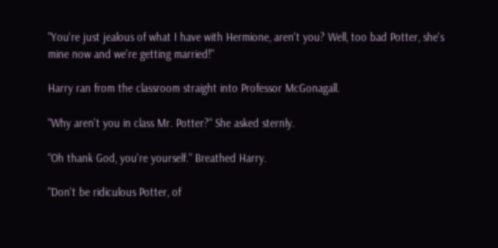"You're just jealous of what I have with Hermione, aren't you? Well, too bad Potter, she's mine now and we're getting married!"

Harry ran from the classroom straight into Professor McGonagall.

"Why aren't you in class Mr. Potter?" She asked sternly.

"Oh thank God, you're yourself." Breathed Harry.

"Don't be ridiculous Potter, of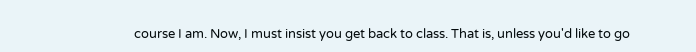course I am. Now, I must insist you get back to class. That is, unless you'd like to go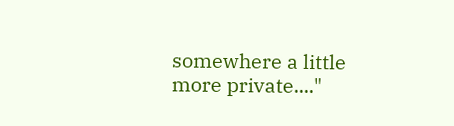somewhere a little more private...."